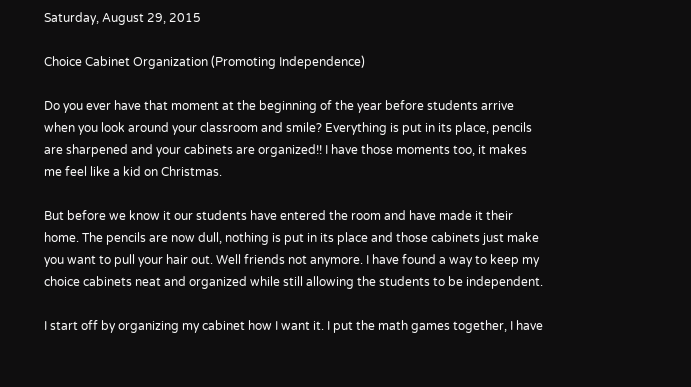Saturday, August 29, 2015

Choice Cabinet Organization (Promoting Independence)

Do you ever have that moment at the beginning of the year before students arrive when you look around your classroom and smile? Everything is put in its place, pencils are sharpened and your cabinets are organized!! I have those moments too, it makes me feel like a kid on Christmas.

But before we know it our students have entered the room and have made it their home. The pencils are now dull, nothing is put in its place and those cabinets just make you want to pull your hair out. Well friends not anymore. I have found a way to keep my choice cabinets neat and organized while still allowing the students to be independent.

I start off by organizing my cabinet how I want it. I put the math games together, I have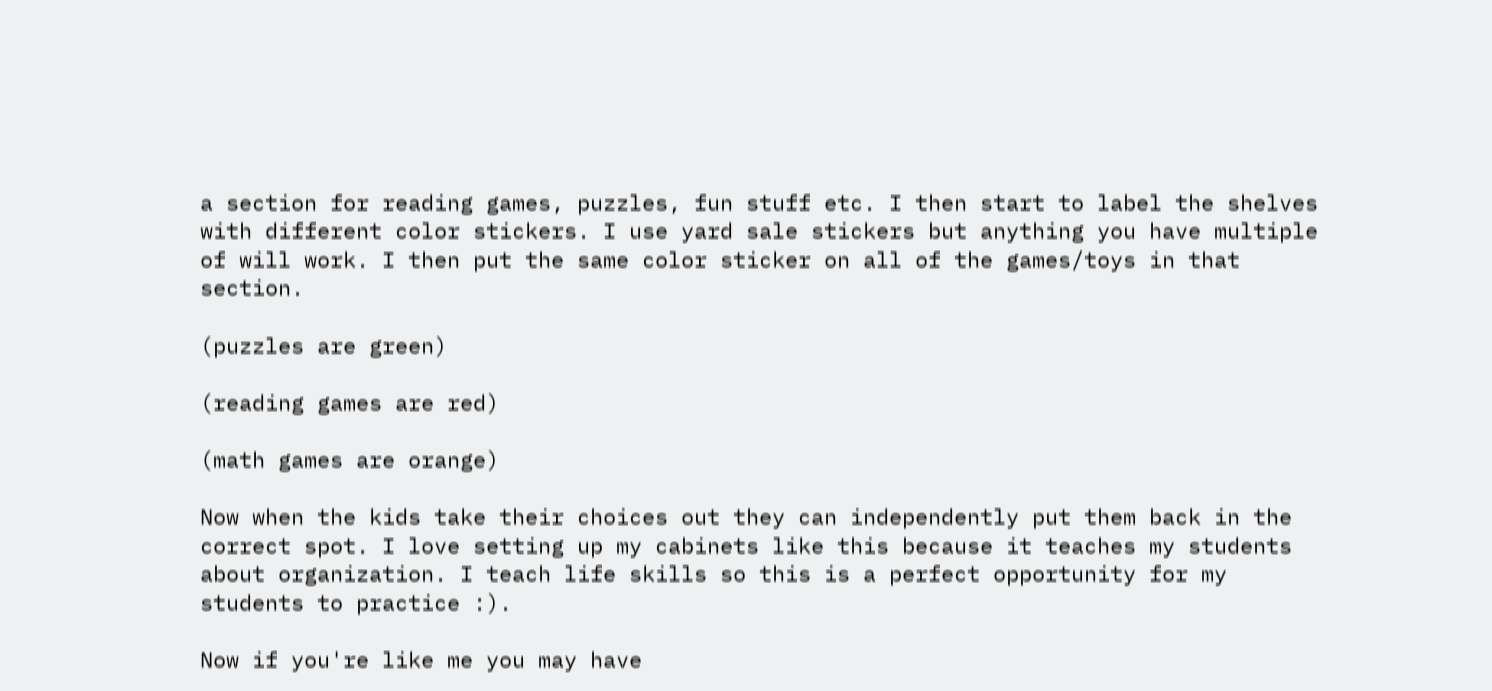a section for reading games, puzzles, fun stuff etc. I then start to label the shelves with different color stickers. I use yard sale stickers but anything you have multiple of will work. I then put the same color sticker on all of the games/toys in that section.

(puzzles are green)

(reading games are red)

(math games are orange)

Now when the kids take their choices out they can independently put them back in the correct spot. I love setting up my cabinets like this because it teaches my students about organization. I teach life skills so this is a perfect opportunity for my students to practice :).

Now if you're like me you may have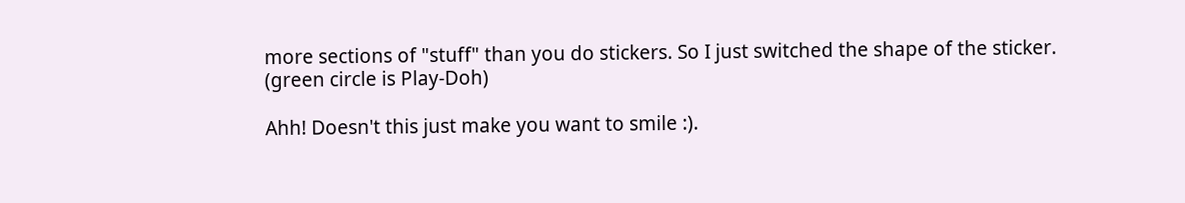more sections of "stuff" than you do stickers. So I just switched the shape of the sticker.
(green circle is Play-Doh)

Ahh! Doesn't this just make you want to smile :).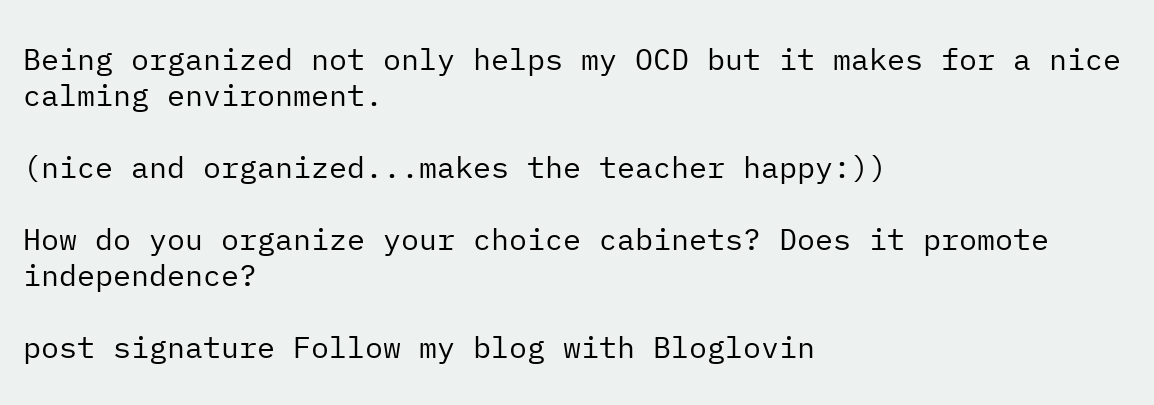Being organized not only helps my OCD but it makes for a nice calming environment.

(nice and organized...makes the teacher happy:))

How do you organize your choice cabinets? Does it promote independence?

post signature Follow my blog with Bloglovin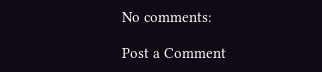No comments:

Post a Comment